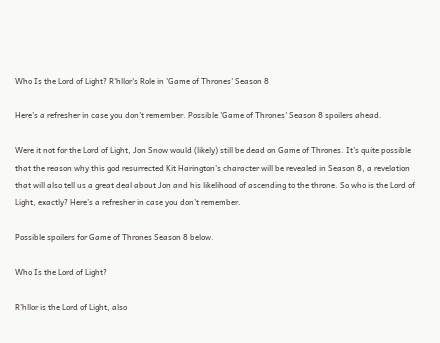Who Is the Lord of Light? R'hllor's Role in 'Game of Thrones' Season 8

Here’s a refresher in case you don’t remember. Possible 'Game of Thrones' Season 8 spoilers ahead.

Were it not for the Lord of Light, Jon Snow would (likely) still be dead on Game of Thrones. It’s quite possible that the reason why this god resurrected Kit Harington’s character will be revealed in Season 8, a revelation that will also tell us a great deal about Jon and his likelihood of ascending to the throne. So who is the Lord of Light, exactly? Here’s a refresher in case you don’t remember.

Possible spoilers for Game of Thrones Season 8 below.

Who Is the Lord of Light?

R’hllor is the Lord of Light, also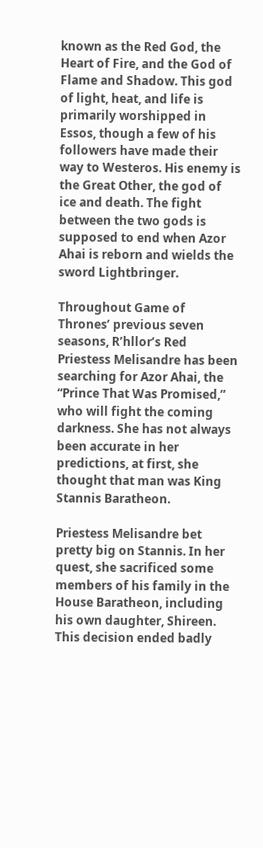known as the Red God, the Heart of Fire, and the God of Flame and Shadow. This god of light, heat, and life is primarily worshipped in Essos, though a few of his followers have made their way to Westeros. His enemy is the Great Other, the god of ice and death. The fight between the two gods is supposed to end when Azor Ahai is reborn and wields the sword Lightbringer.

Throughout Game of Thrones’ previous seven seasons, R’hllor’s Red Priestess Melisandre has been searching for Azor Ahai, the “Prince That Was Promised,” who will fight the coming darkness. She has not always been accurate in her predictions, at first, she thought that man was King Stannis Baratheon.

Priestess Melisandre bet pretty big on Stannis. In her quest, she sacrificed some members of his family in the House Baratheon, including his own daughter, Shireen. This decision ended badly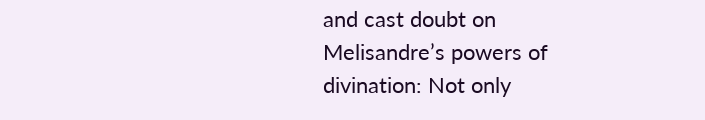and cast doubt on Melisandre’s powers of divination: Not only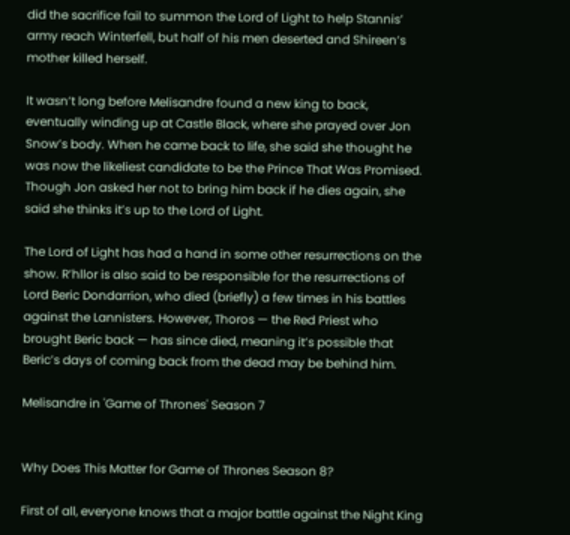did the sacrifice fail to summon the Lord of Light to help Stannis’ army reach Winterfell, but half of his men deserted and Shireen’s mother killed herself.

It wasn’t long before Melisandre found a new king to back, eventually winding up at Castle Black, where she prayed over Jon Snow’s body. When he came back to life, she said she thought he was now the likeliest candidate to be the Prince That Was Promised. Though Jon asked her not to bring him back if he dies again, she said she thinks it’s up to the Lord of Light.

The Lord of Light has had a hand in some other resurrections on the show. R’hllor is also said to be responsible for the resurrections of Lord Beric Dondarrion, who died (briefly) a few times in his battles against the Lannisters. However, Thoros — the Red Priest who brought Beric back — has since died, meaning it’s possible that Beric’s days of coming back from the dead may be behind him.

Melisandre in 'Game of Thrones' Season 7


Why Does This Matter for Game of Thrones Season 8?

First of all, everyone knows that a major battle against the Night King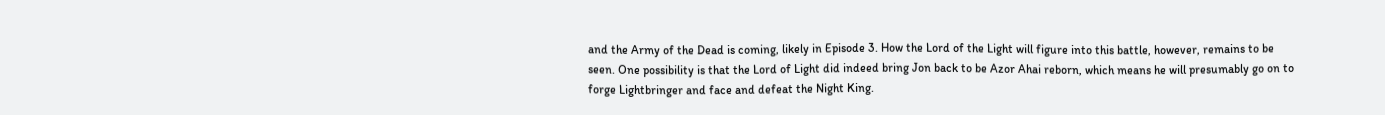and the Army of the Dead is coming, likely in Episode 3. How the Lord of the Light will figure into this battle, however, remains to be seen. One possibility is that the Lord of Light did indeed bring Jon back to be Azor Ahai reborn, which means he will presumably go on to forge Lightbringer and face and defeat the Night King.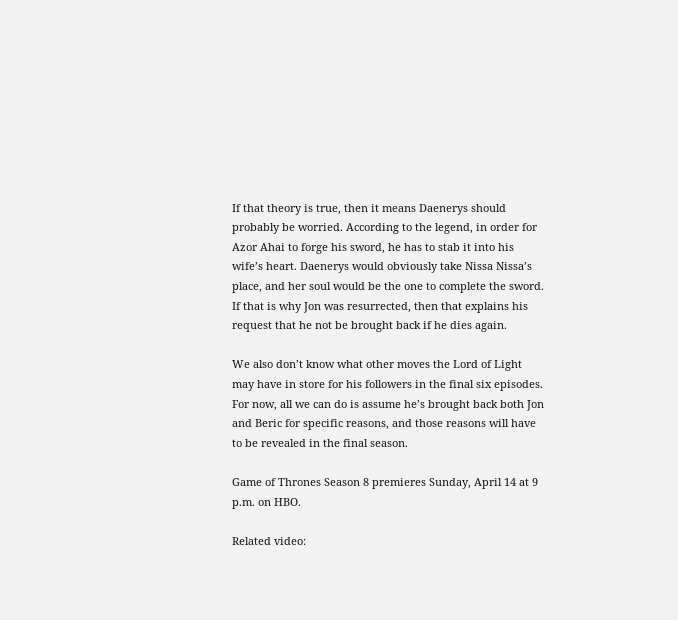If that theory is true, then it means Daenerys should probably be worried. According to the legend, in order for Azor Ahai to forge his sword, he has to stab it into his wife’s heart. Daenerys would obviously take Nissa Nissa’s place, and her soul would be the one to complete the sword. If that is why Jon was resurrected, then that explains his request that he not be brought back if he dies again.

We also don’t know what other moves the Lord of Light may have in store for his followers in the final six episodes. For now, all we can do is assume he’s brought back both Jon and Beric for specific reasons, and those reasons will have to be revealed in the final season.

Game of Thrones Season 8 premieres Sunday, April 14 at 9 p.m. on HBO.

Related video: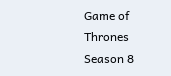Game of Thrones Season 8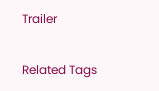Trailer

Related Tags